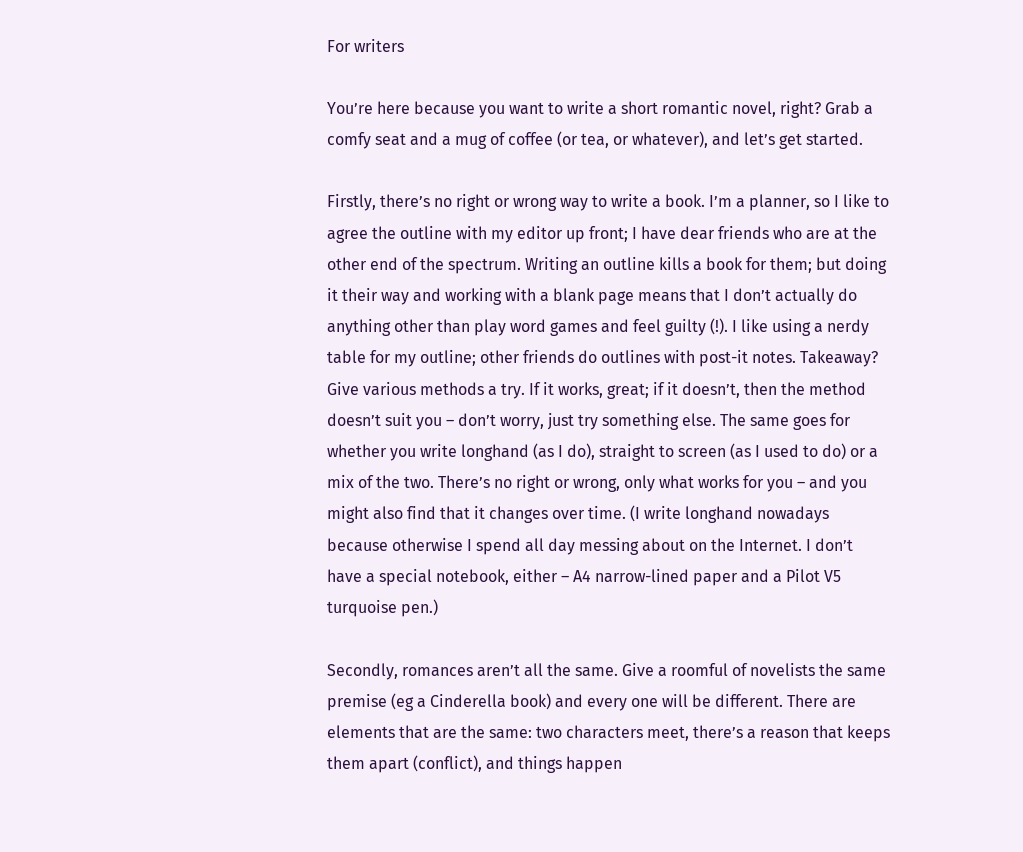For writers

You’re here because you want to write a short romantic novel, right? Grab a comfy seat and a mug of coffee (or tea, or whatever), and let’s get started.

Firstly, there’s no right or wrong way to write a book. I’m a planner, so I like to agree the outline with my editor up front; I have dear friends who are at the other end of the spectrum. Writing an outline kills a book for them; but doing it their way and working with a blank page means that I don’t actually do anything other than play word games and feel guilty (!). I like using a nerdy table for my outline; other friends do outlines with post-it notes. Takeaway? Give various methods a try. If it works, great; if it doesn’t, then the method doesn’t suit you – don’t worry, just try something else. The same goes for whether you write longhand (as I do), straight to screen (as I used to do) or a mix of the two. There’s no right or wrong, only what works for you – and you might also find that it changes over time. (I write longhand nowadays because otherwise I spend all day messing about on the Internet. I don’t have a special notebook, either – A4 narrow-lined paper and a Pilot V5 turquoise pen.)

Secondly, romances aren’t all the same. Give a roomful of novelists the same premise (eg a Cinderella book) and every one will be different. There are elements that are the same: two characters meet, there’s a reason that keeps them apart (conflict), and things happen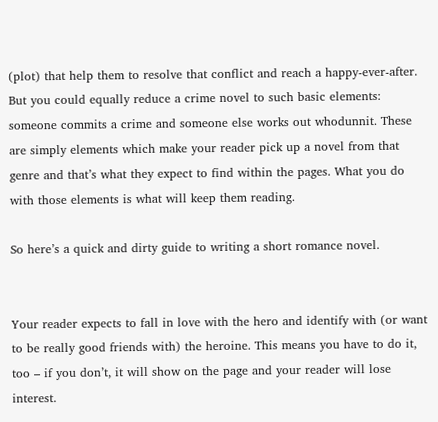(plot) that help them to resolve that conflict and reach a happy-ever-after. But you could equally reduce a crime novel to such basic elements: someone commits a crime and someone else works out whodunnit. These are simply elements which make your reader pick up a novel from that genre and that’s what they expect to find within the pages. What you do with those elements is what will keep them reading.

So here’s a quick and dirty guide to writing a short romance novel.


Your reader expects to fall in love with the hero and identify with (or want to be really good friends with) the heroine. This means you have to do it, too – if you don’t, it will show on the page and your reader will lose interest.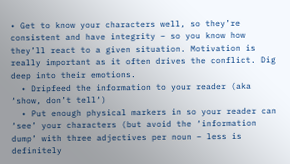• Get to know your characters well, so they’re consistent and have integrity – so you know how they’ll react to a given situation. Motivation is really important as it often drives the conflict. Dig deep into their emotions.
  • Dripfeed the information to your reader (aka ‘show, don’t tell‘)
  • Put enough physical markers in so your reader can ‘see’ your characters (but avoid the ‘information dump’ with three adjectives per noun – less is definitely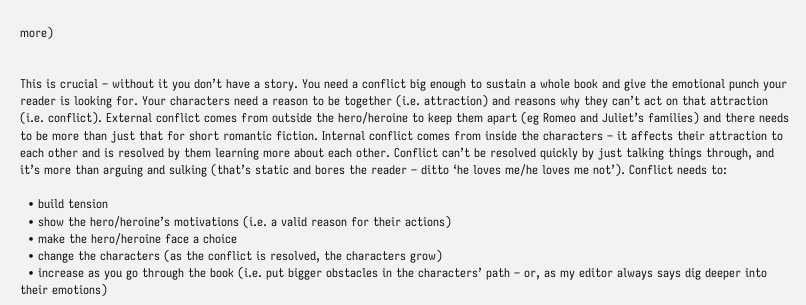more)


This is crucial – without it you don’t have a story. You need a conflict big enough to sustain a whole book and give the emotional punch your reader is looking for. Your characters need a reason to be together (i.e. attraction) and reasons why they can’t act on that attraction (i.e. conflict). External conflict comes from outside the hero/heroine to keep them apart (eg Romeo and Juliet’s families) and there needs to be more than just that for short romantic fiction. Internal conflict comes from inside the characters – it affects their attraction to each other and is resolved by them learning more about each other. Conflict can’t be resolved quickly by just talking things through, and it’s more than arguing and sulking (that’s static and bores the reader – ditto ‘he loves me/he loves me not’). Conflict needs to:

  • build tension
  • show the hero/heroine’s motivations (i.e. a valid reason for their actions)
  • make the hero/heroine face a choice
  • change the characters (as the conflict is resolved, the characters grow)
  • increase as you go through the book (i.e. put bigger obstacles in the characters’ path – or, as my editor always says dig deeper into their emotions)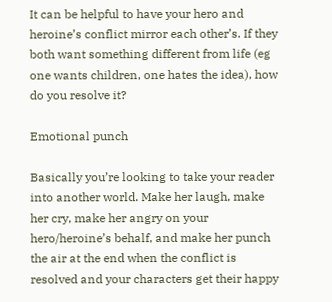It can be helpful to have your hero and heroine’s conflict mirror each other’s. If they both want something different from life (eg one wants children, one hates the idea), how do you resolve it?

Emotional punch

Basically you’re looking to take your reader into another world. Make her laugh, make her cry, make her angry on your hero/heroine’s behalf, and make her punch the air at the end when the conflict is resolved and your characters get their happy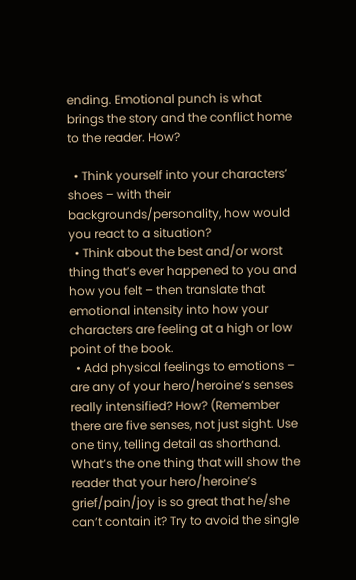ending. Emotional punch is what brings the story and the conflict home to the reader. How?

  • Think yourself into your characters’ shoes – with their backgrounds/personality, how would you react to a situation?
  • Think about the best and/or worst thing that’s ever happened to you and how you felt – then translate that emotional intensity into how your characters are feeling at a high or low point of the book.
  • Add physical feelings to emotions – are any of your hero/heroine’s senses really intensified? How? (Remember there are five senses, not just sight. Use one tiny, telling detail as shorthand. What’s the one thing that will show the reader that your hero/heroine’s grief/pain/joy is so great that he/she can’t contain it? Try to avoid the single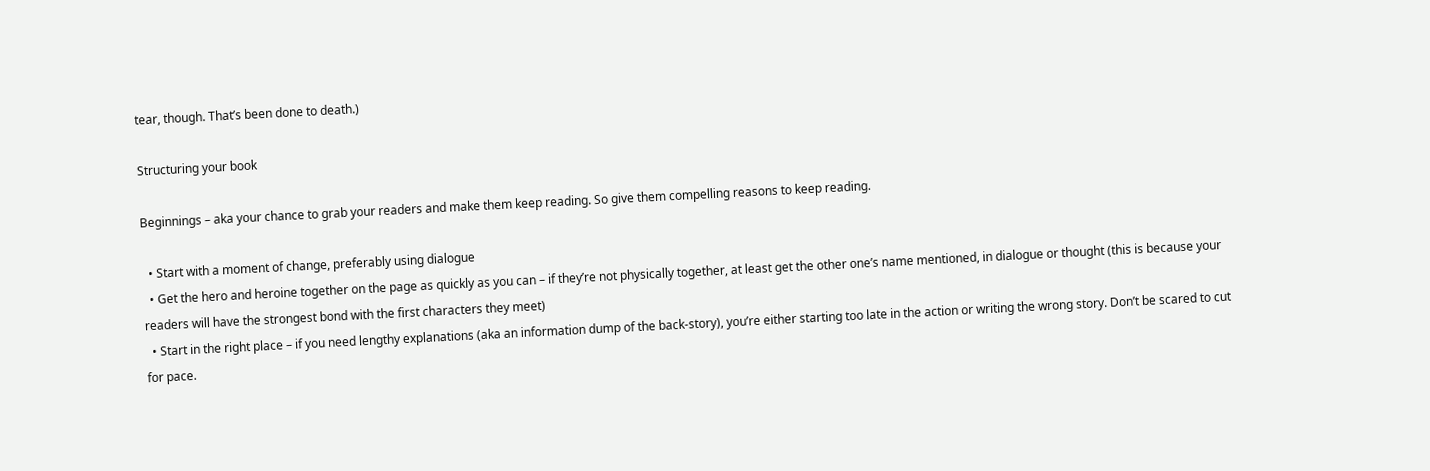tear, though. That’s been done to death.)

Structuring your book

Beginnings – aka your chance to grab your readers and make them keep reading. So give them compelling reasons to keep reading.

  • Start with a moment of change, preferably using dialogue
  • Get the hero and heroine together on the page as quickly as you can – if they’re not physically together, at least get the other one’s name mentioned, in dialogue or thought (this is because your readers will have the strongest bond with the first characters they meet)
  • Start in the right place – if you need lengthy explanations (aka an information dump of the back-story), you’re either starting too late in the action or writing the wrong story. Don’t be scared to cut for pace.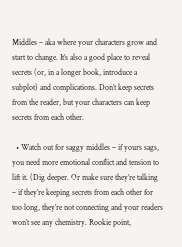Middles – aka where your characters grow and start to change. It’s also a good place to reveal secrets (or, in a longer book, introduce a subplot) and complications. Don’t keep secrets from the reader, but your characters can keep secrets from each other.

  • Watch out for saggy middles – if yours sags, you need more emotional conflict and tension to lift it. (Dig deeper. Or make sure they’re talking – if they’re keeping secrets from each other for too long, they’re not connecting and your readers won’t see any chemistry. Rookie point,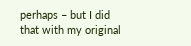perhaps – but I did that with my original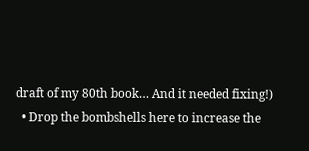draft of my 80th book… And it needed fixing!)
  • Drop the bombshells here to increase the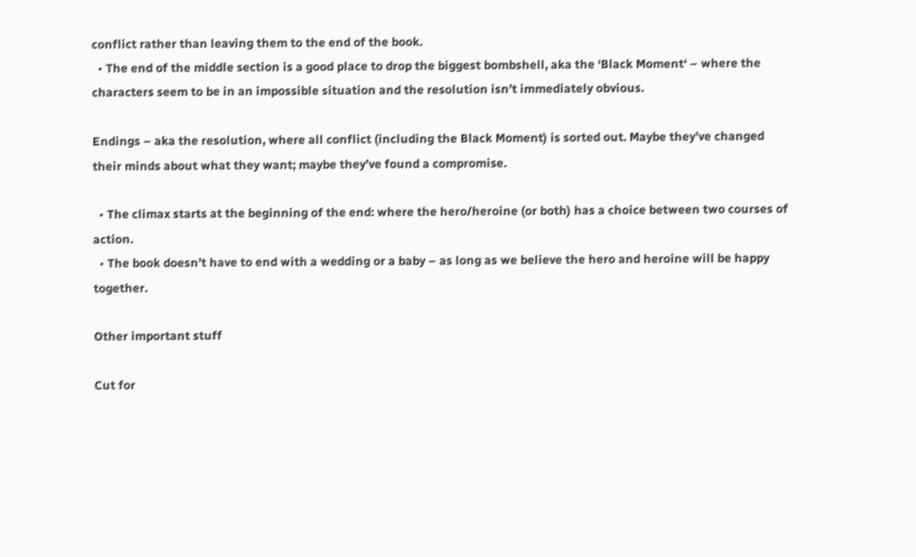conflict rather than leaving them to the end of the book.
  • The end of the middle section is a good place to drop the biggest bombshell, aka the ‘Black Moment‘ – where the characters seem to be in an impossible situation and the resolution isn’t immediately obvious.

Endings – aka the resolution, where all conflict (including the Black Moment) is sorted out. Maybe they’ve changed their minds about what they want; maybe they’ve found a compromise.

  • The climax starts at the beginning of the end: where the hero/heroine (or both) has a choice between two courses of action.
  • The book doesn’t have to end with a wedding or a baby – as long as we believe the hero and heroine will be happy together.

Other important stuff

Cut for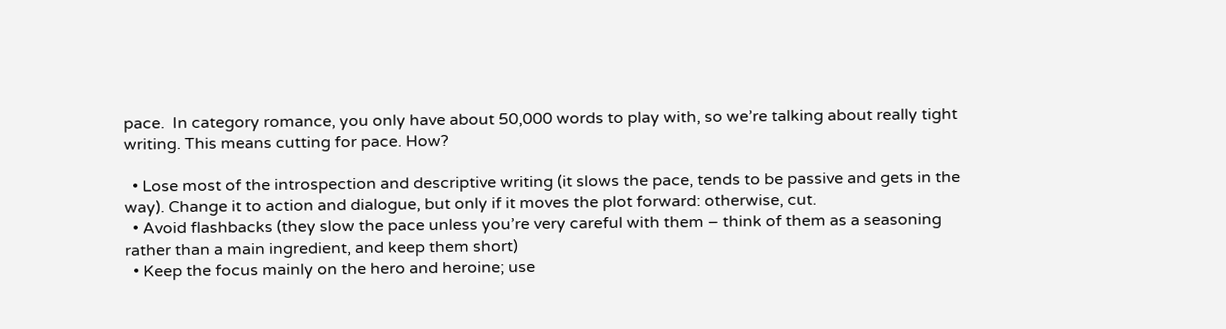pace.  In category romance, you only have about 50,000 words to play with, so we’re talking about really tight writing. This means cutting for pace. How?

  • Lose most of the introspection and descriptive writing (it slows the pace, tends to be passive and gets in the way). Change it to action and dialogue, but only if it moves the plot forward: otherwise, cut.
  • Avoid flashbacks (they slow the pace unless you’re very careful with them – think of them as a seasoning rather than a main ingredient, and keep them short)
  • Keep the focus mainly on the hero and heroine; use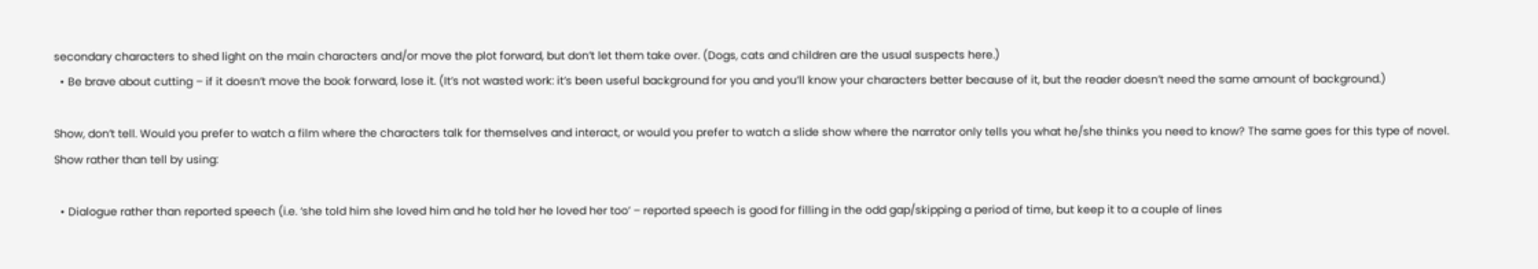secondary characters to shed light on the main characters and/or move the plot forward, but don’t let them take over. (Dogs, cats and children are the usual suspects here.)
  • Be brave about cutting – if it doesn’t move the book forward, lose it. (It’s not wasted work: it’s been useful background for you and you’ll know your characters better because of it, but the reader doesn’t need the same amount of background.)

Show, don’t tell. Would you prefer to watch a film where the characters talk for themselves and interact, or would you prefer to watch a slide show where the narrator only tells you what he/she thinks you need to know? The same goes for this type of novel. Show rather than tell by using:

  • Dialogue rather than reported speech (i.e. ‘she told him she loved him and he told her he loved her too’ – reported speech is good for filling in the odd gap/skipping a period of time, but keep it to a couple of lines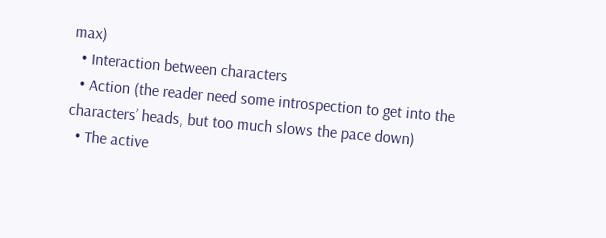max)
  • Interaction between characters
  • Action (the reader need some introspection to get into the characters’ heads, but too much slows the pace down)
  • The active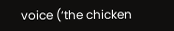voice (‘the chicken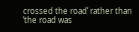crossed the road’ rather than ‘the road was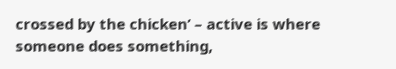crossed by the chicken’ – active is where someone does something,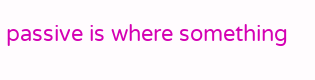passive is where something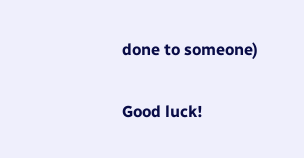done to someone)

Good luck!